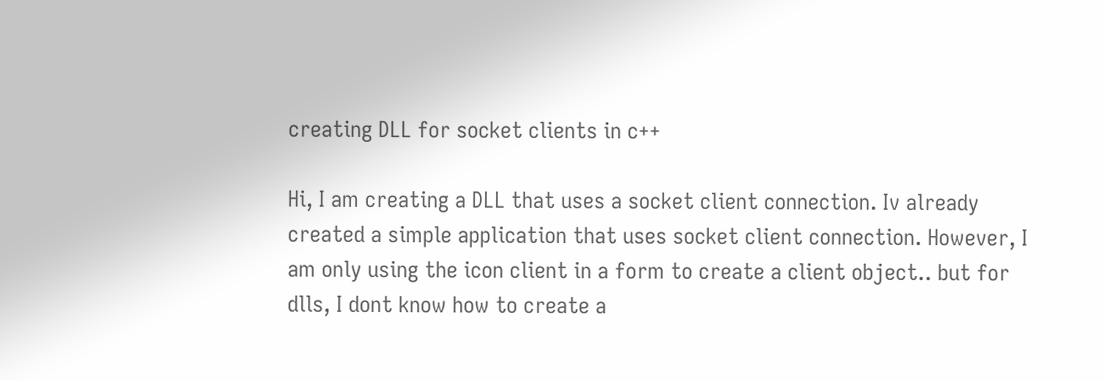creating DLL for socket clients in c++

Hi, I am creating a DLL that uses a socket client connection. Iv already created a simple application that uses socket client connection. However, I am only using the icon client in a form to create a client object.. but for dlls, I dont know how to create a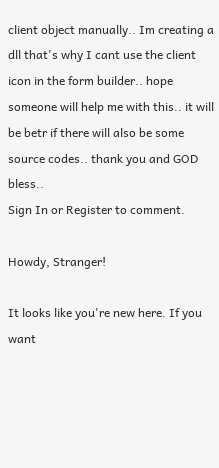client object manually.. Im creating a dll that's why I cant use the client icon in the form builder.. hope someone will help me with this.. it will be betr if there will also be some source codes.. thank you and GOD bless..
Sign In or Register to comment.

Howdy, Stranger!

It looks like you're new here. If you want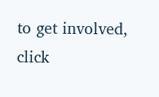to get involved, click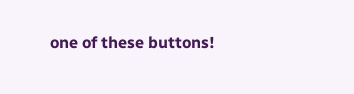one of these buttons!